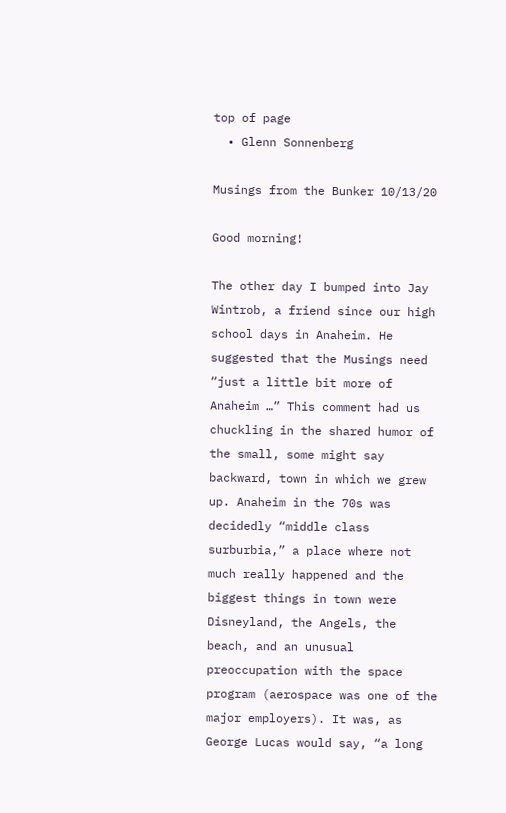top of page
  • Glenn Sonnenberg

Musings from the Bunker 10/13/20

Good morning!

The other day I bumped into Jay Wintrob, a friend since our high school days in Anaheim. He suggested that the Musings need “just a little bit more of Anaheim …” This comment had us chuckling in the shared humor of the small, some might say backward, town in which we grew up. Anaheim in the 70s was decidedly “middle class surburbia,” a place where not much really happened and the biggest things in town were Disneyland, the Angels, the beach, and an unusual preoccupation with the space program (aerospace was one of the major employers). It was, as George Lucas would say, “a long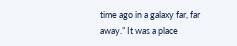time ago in a galaxy far, far away.” It was a place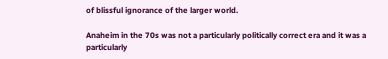of blissful ignorance of the larger world.

Anaheim in the 70s was not a particularly politically correct era and it was a particularly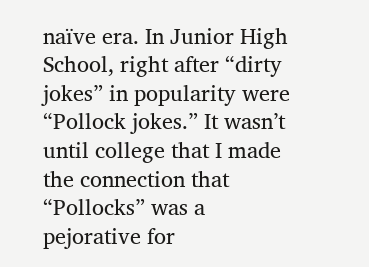naïve era. In Junior High School, right after “dirty jokes” in popularity were “Pollock jokes.” It wasn’t until college that I made the connection that “Pollocks” was a pejorative for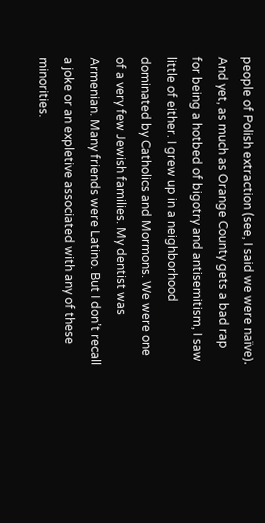people of Polish extraction (see, I said we were naïve). And yet, as much as Orange County gets a bad rap for being a hotbed of bigotry and antisemitism, I saw little of either. I grew up in a neighborhood dominated by Catholics and Mormons. We were one of a very few Jewish families. My dentist was Armenian. Many friends were Latino. But I don’t recall a joke or an expletive associated with any of these minorities.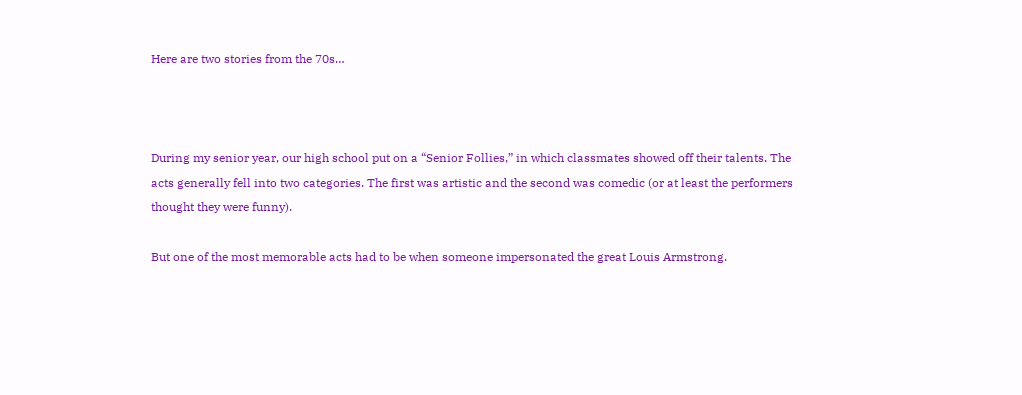Here are two stories from the 70s…



During my senior year, our high school put on a “Senior Follies,” in which classmates showed off their talents. The acts generally fell into two categories. The first was artistic and the second was comedic (or at least the performers thought they were funny).

But one of the most memorable acts had to be when someone impersonated the great Louis Armstrong.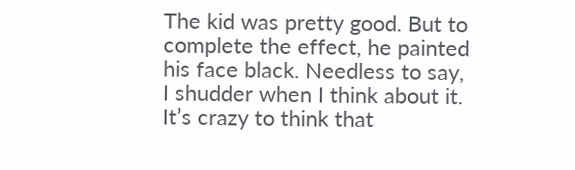The kid was pretty good. But to complete the effect, he painted his face black. Needless to say, I shudder when I think about it. It’s crazy to think that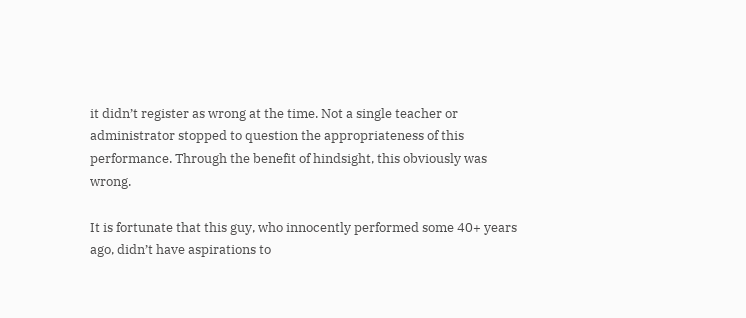it didn’t register as wrong at the time. Not a single teacher or administrator stopped to question the appropriateness of this performance. Through the benefit of hindsight, this obviously was wrong.

It is fortunate that this guy, who innocently performed some 40+ years ago, didn’t have aspirations to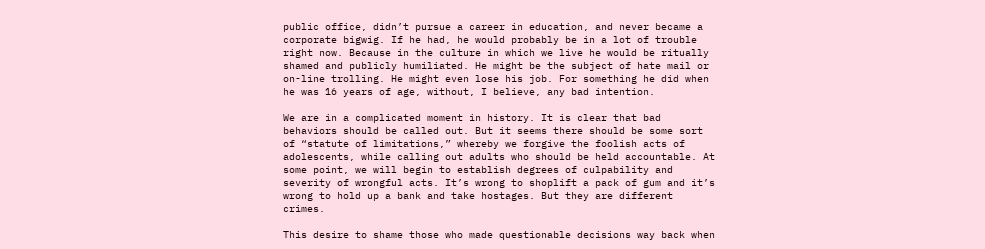public office, didn’t pursue a career in education, and never became a corporate bigwig. If he had, he would probably be in a lot of trouble right now. Because in the culture in which we live he would be ritually shamed and publicly humiliated. He might be the subject of hate mail or on-line trolling. He might even lose his job. For something he did when he was 16 years of age, without, I believe, any bad intention.

We are in a complicated moment in history. It is clear that bad behaviors should be called out. But it seems there should be some sort of “statute of limitations,” whereby we forgive the foolish acts of adolescents, while calling out adults who should be held accountable. At some point, we will begin to establish degrees of culpability and severity of wrongful acts. It’s wrong to shoplift a pack of gum and it’s wrong to hold up a bank and take hostages. But they are different crimes.

This desire to shame those who made questionable decisions way back when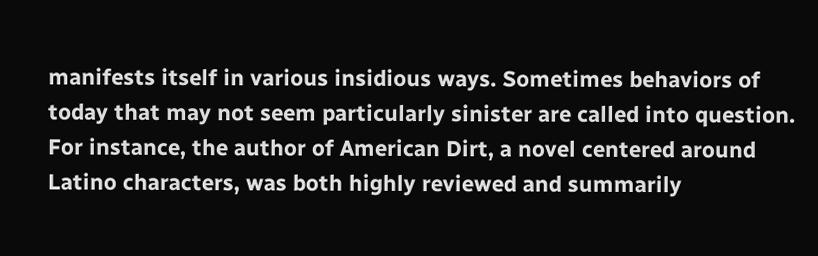manifests itself in various insidious ways. Sometimes behaviors of today that may not seem particularly sinister are called into question. For instance, the author of American Dirt, a novel centered around Latino characters, was both highly reviewed and summarily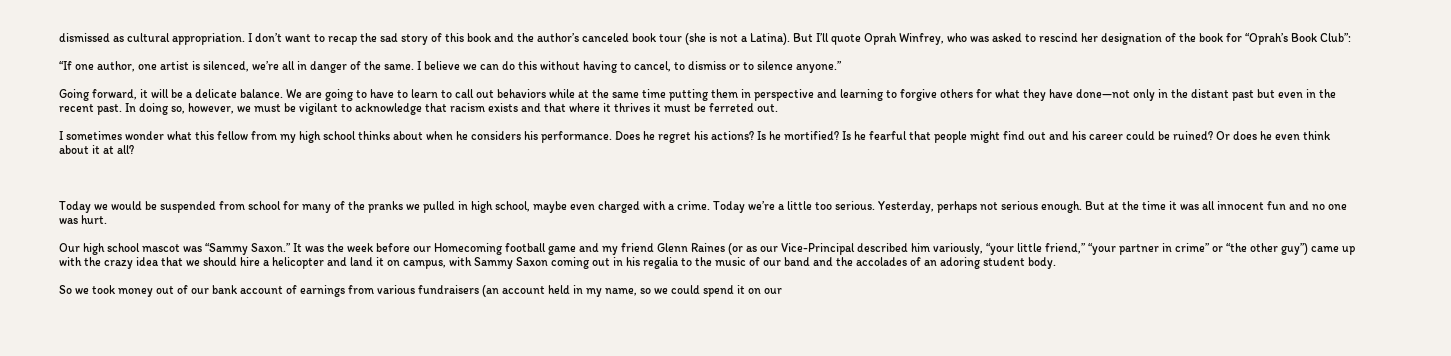dismissed as cultural appropriation. I don’t want to recap the sad story of this book and the author’s canceled book tour (she is not a Latina). But I’ll quote Oprah Winfrey, who was asked to rescind her designation of the book for “Oprah’s Book Club”:

“If one author, one artist is silenced, we’re all in danger of the same. I believe we can do this without having to cancel, to dismiss or to silence anyone.”

Going forward, it will be a delicate balance. We are going to have to learn to call out behaviors while at the same time putting them in perspective and learning to forgive others for what they have done—not only in the distant past but even in the recent past. In doing so, however, we must be vigilant to acknowledge that racism exists and that where it thrives it must be ferreted out.

I sometimes wonder what this fellow from my high school thinks about when he considers his performance. Does he regret his actions? Is he mortified? Is he fearful that people might find out and his career could be ruined? Or does he even think about it at all?



Today we would be suspended from school for many of the pranks we pulled in high school, maybe even charged with a crime. Today we’re a little too serious. Yesterday, perhaps not serious enough. But at the time it was all innocent fun and no one was hurt.

Our high school mascot was “Sammy Saxon.” It was the week before our Homecoming football game and my friend Glenn Raines (or as our Vice-Principal described him variously, “your little friend,” “your partner in crime” or “the other guy”) came up with the crazy idea that we should hire a helicopter and land it on campus, with Sammy Saxon coming out in his regalia to the music of our band and the accolades of an adoring student body.

So we took money out of our bank account of earnings from various fundraisers (an account held in my name, so we could spend it on our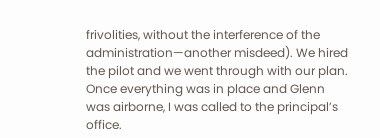frivolities, without the interference of the administration—another misdeed). We hired the pilot and we went through with our plan. Once everything was in place and Glenn was airborne, I was called to the principal’s office.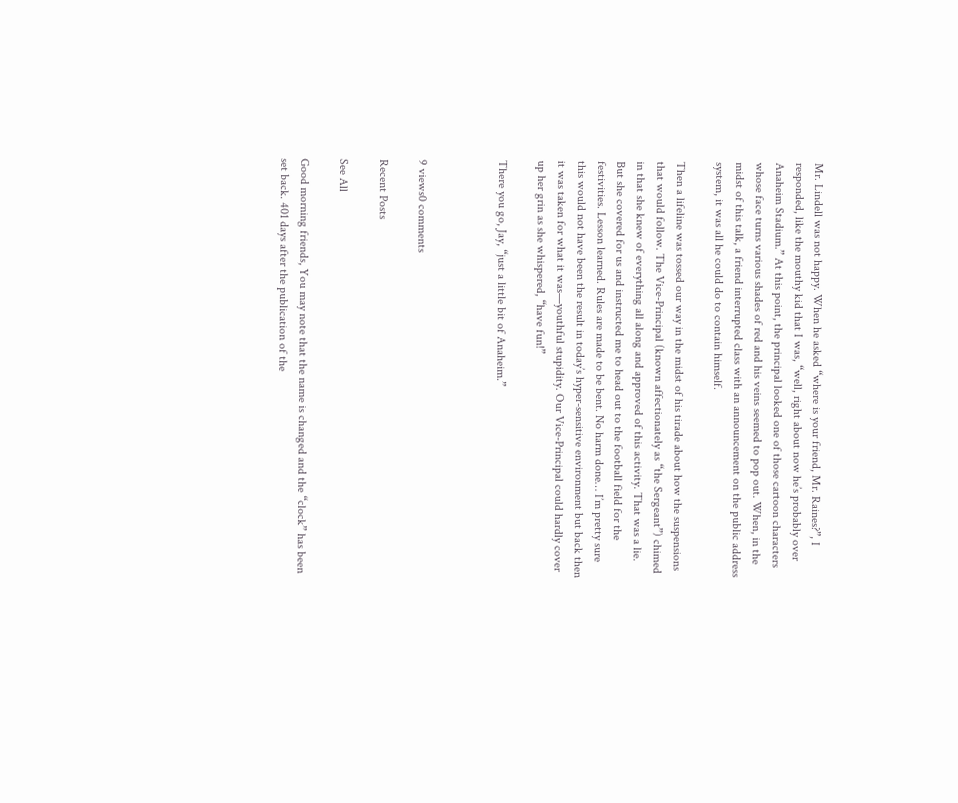Mr. Lindell was not happy. When he asked “where is your friend, Mr. Raines?”, I responded, like the mouthy kid that I was, “well, right about now he’s probably over Anaheim Stadium.” At this point, the principal looked one of those cartoon characters whose face turns various shades of red and his veins seemed to pop out. When, in the midst of this talk, a friend interrupted class with an announcement on the public address system, it was all he could do to contain himself.

Then a lifeline was tossed our way in the midst of his tirade about how the suspensions that would follow. The Vice-Principal (known affectionately as “the Sergeant”) chimed in that she knew of everything all along and approved of this activity. That was a lie. But she covered for us and instructed me to head out to the football field for the festivities. Lesson learned. Rules are made to be bent. No harm done… I’m pretty sure this would not have been the result in today’s hyper-sensitive environment but back then it was taken for what it was—youthful stupidity. Our Vice-Principal could hardly cover up her grin as she whispered, “have fun!”

There you go, Jay, “just a little bit of Anaheim.”



9 views0 comments

Recent Posts

See All

Good morning friends, You may note that the name is changed and the “clock” has been set back. 401 days after the publication of the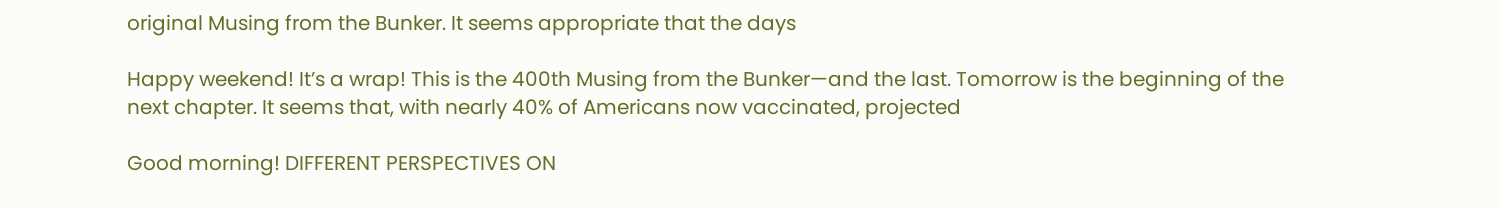original Musing from the Bunker. It seems appropriate that the days

Happy weekend! It’s a wrap! This is the 400th Musing from the Bunker—and the last. Tomorrow is the beginning of the next chapter. It seems that, with nearly 40% of Americans now vaccinated, projected

Good morning! DIFFERENT PERSPECTIVES ON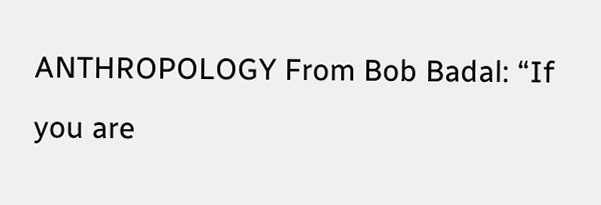ANTHROPOLOGY From Bob Badal: “If you are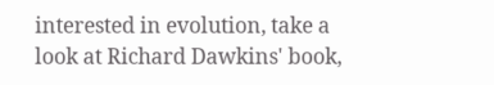interested in evolution, take a look at Richard Dawkins' book,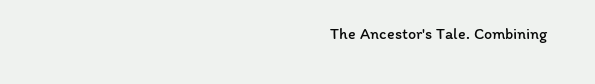The Ancestor's Tale. Combining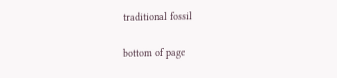traditional fossil

bottom of page